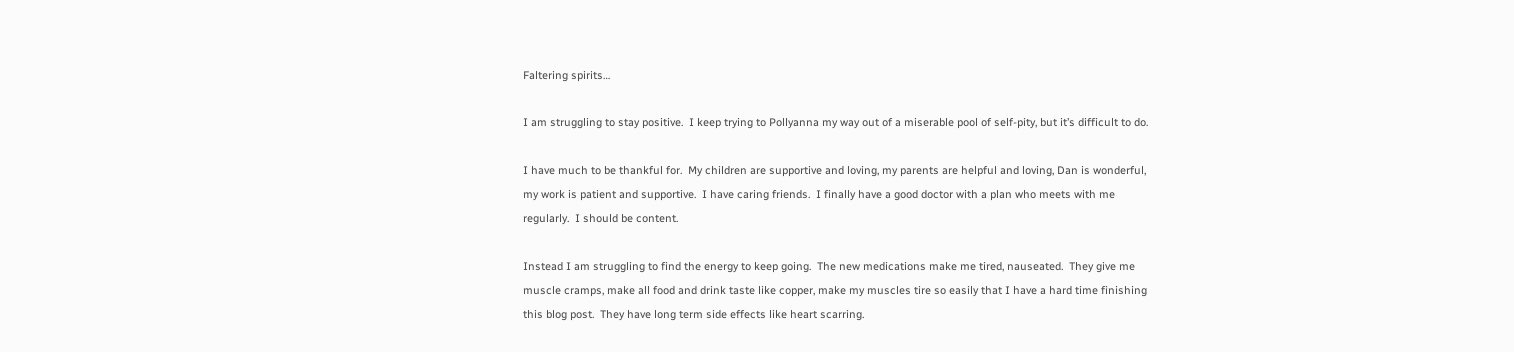Faltering spirits…

I am struggling to stay positive.  I keep trying to Pollyanna my way out of a miserable pool of self-pity, but it’s difficult to do.

I have much to be thankful for.  My children are supportive and loving, my parents are helpful and loving, Dan is wonderful, my work is patient and supportive.  I have caring friends.  I finally have a good doctor with a plan who meets with me regularly.  I should be content.

Instead I am struggling to find the energy to keep going.  The new medications make me tired, nauseated.  They give me muscle cramps, make all food and drink taste like copper, make my muscles tire so easily that I have a hard time finishing this blog post.  They have long term side effects like heart scarring.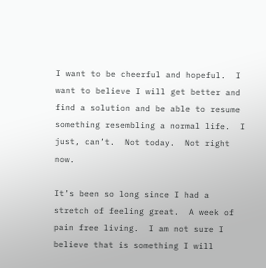I want to be cheerful and hopeful.  I want to believe I will get better and find a solution and be able to resume something resembling a normal life.  I just, can’t.  Not today.  Not right now.

It’s been so long since I had a stretch of feeling great.  A week of pain free living.  I am not sure I believe that is something I will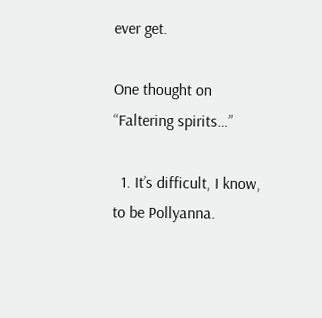ever get.

One thought on “Faltering spirits…”

  1. It’s difficult, I know, to be Pollyanna.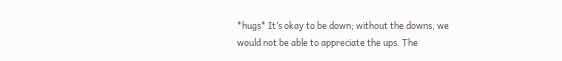*hugs* It’s okay to be down; without the downs, we would not be able to appreciate the ups. The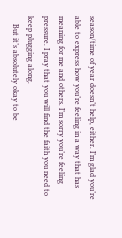season/time of year doesn’t help, either. I’m glad you’re able to express how you’re feeling in a way that has meaning for me and others. I’m sorry you’re feeling pressure. I pray that you will find the faith you need to keep plugging along.
    But it’s absolutely okay to be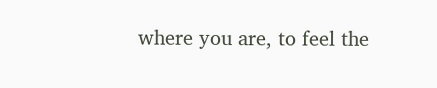where you are, to feel the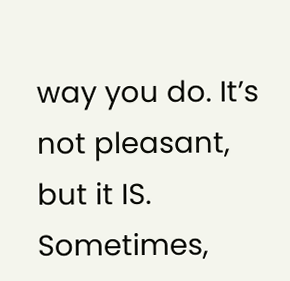way you do. It’s not pleasant, but it IS. Sometimes,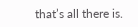that’s all there is.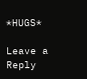*HUGS*

Leave a Reply